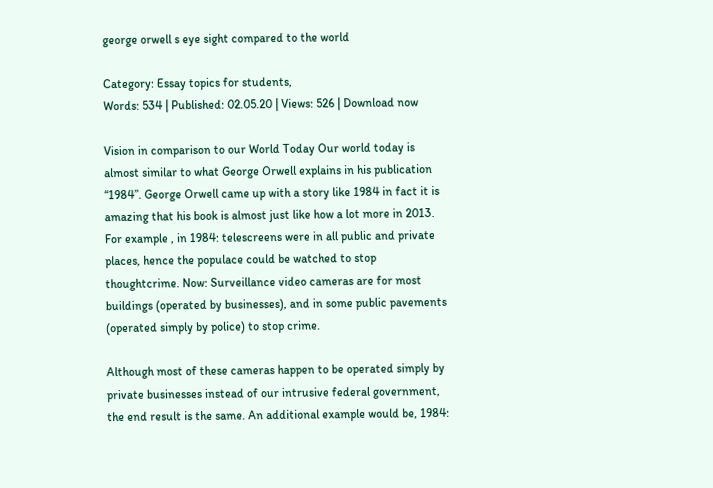george orwell s eye sight compared to the world

Category: Essay topics for students,
Words: 534 | Published: 02.05.20 | Views: 526 | Download now

Vision in comparison to our World Today Our world today is almost similar to what George Orwell explains in his publication “1984”. George Orwell came up with a story like 1984 in fact it is amazing that his book is almost just like how a lot more in 2013. For example , in 1984: telescreens were in all public and private places, hence the populace could be watched to stop thoughtcrime. Now: Surveillance video cameras are for most buildings (operated by businesses), and in some public pavements (operated simply by police) to stop crime.

Although most of these cameras happen to be operated simply by private businesses instead of our intrusive federal government, the end result is the same. An additional example would be, 1984: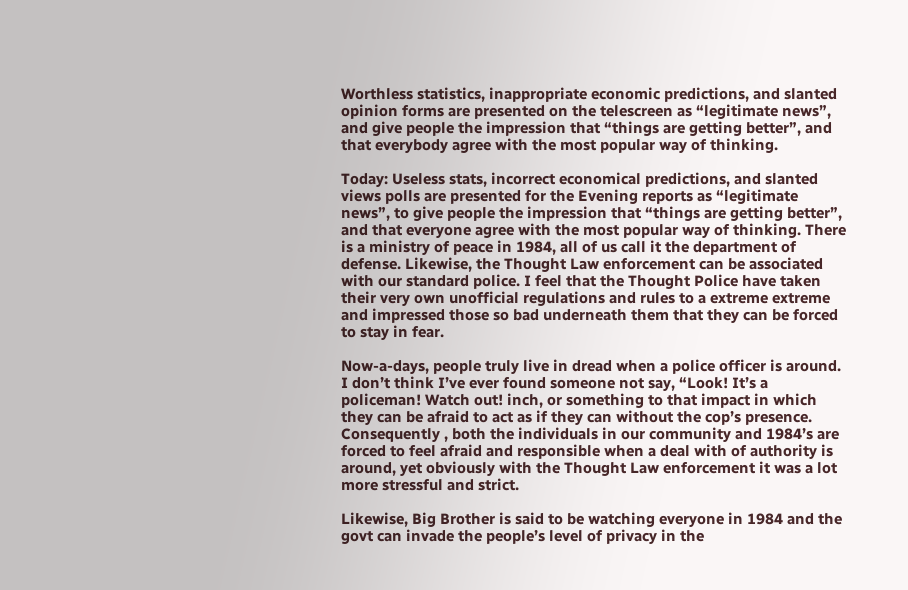Worthless statistics, inappropriate economic predictions, and slanted opinion forms are presented on the telescreen as “legitimate news”, and give people the impression that “things are getting better”, and that everybody agree with the most popular way of thinking.

Today: Useless stats, incorrect economical predictions, and slanted views polls are presented for the Evening reports as “legitimate news”, to give people the impression that “things are getting better”, and that everyone agree with the most popular way of thinking. There is a ministry of peace in 1984, all of us call it the department of defense. Likewise, the Thought Law enforcement can be associated with our standard police. I feel that the Thought Police have taken their very own unofficial regulations and rules to a extreme extreme and impressed those so bad underneath them that they can be forced to stay in fear.

Now-a-days, people truly live in dread when a police officer is around. I don’t think I’ve ever found someone not say, “Look! It’s a policeman! Watch out! inch, or something to that impact in which they can be afraid to act as if they can without the cop’s presence. Consequently , both the individuals in our community and 1984’s are forced to feel afraid and responsible when a deal with of authority is around, yet obviously with the Thought Law enforcement it was a lot more stressful and strict.

Likewise, Big Brother is said to be watching everyone in 1984 and the govt can invade the people’s level of privacy in the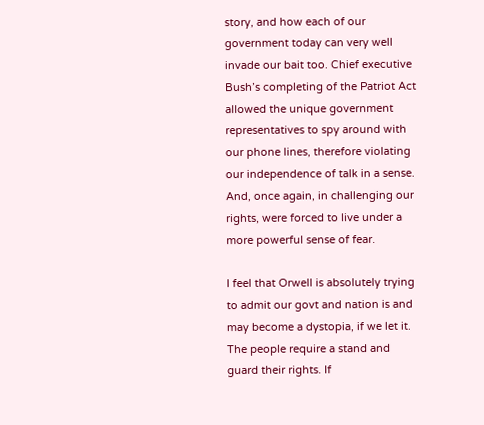story, and how each of our government today can very well invade our bait too. Chief executive Bush’s completing of the Patriot Act allowed the unique government representatives to spy around with our phone lines, therefore violating our independence of talk in a sense. And, once again, in challenging our rights, were forced to live under a more powerful sense of fear.

I feel that Orwell is absolutely trying to admit our govt and nation is and may become a dystopia, if we let it. The people require a stand and guard their rights. If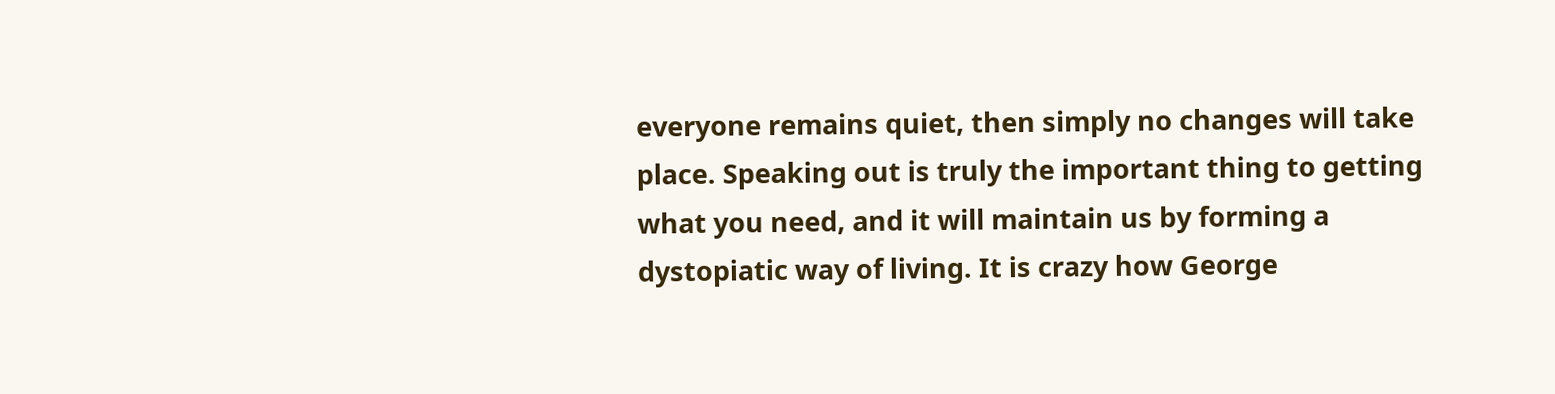everyone remains quiet, then simply no changes will take place. Speaking out is truly the important thing to getting what you need, and it will maintain us by forming a dystopiatic way of living. It is crazy how George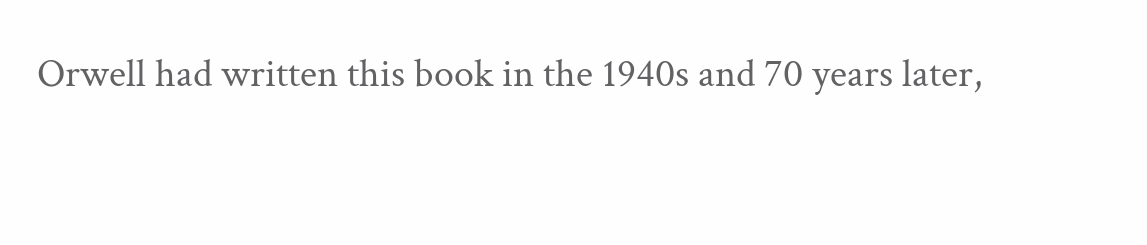Orwell had written this book in the 1940s and 70 years later,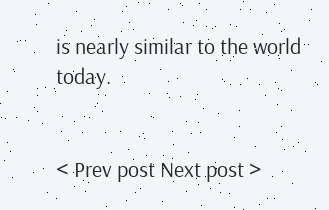is nearly similar to the world today.


< Prev post Next post >